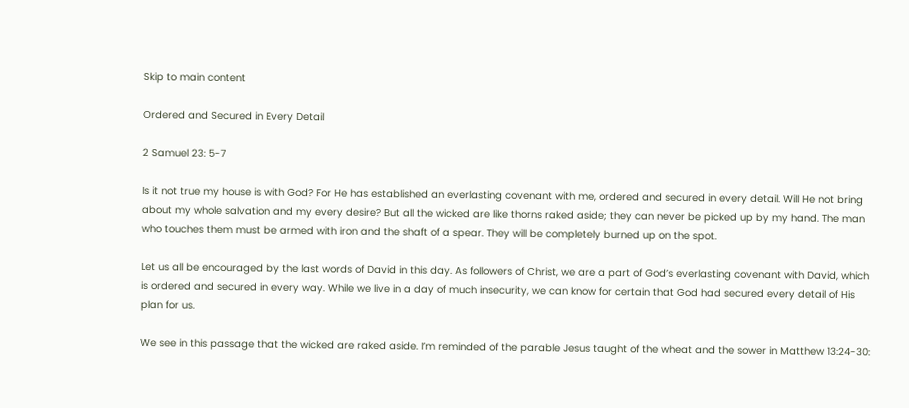Skip to main content

Ordered and Secured in Every Detail

2 Samuel 23: 5-7

Is it not true my house is with God? For He has established an everlasting covenant with me, ordered and secured in every detail. Will He not bring about my whole salvation and my every desire? But all the wicked are like thorns raked aside; they can never be picked up by my hand. The man who touches them must be armed with iron and the shaft of a spear. They will be completely burned up on the spot.

Let us all be encouraged by the last words of David in this day. As followers of Christ, we are a part of God’s everlasting covenant with David, which is ordered and secured in every way. While we live in a day of much insecurity, we can know for certain that God had secured every detail of His plan for us.

We see in this passage that the wicked are raked aside. I’m reminded of the parable Jesus taught of the wheat and the sower in Matthew 13:24-30: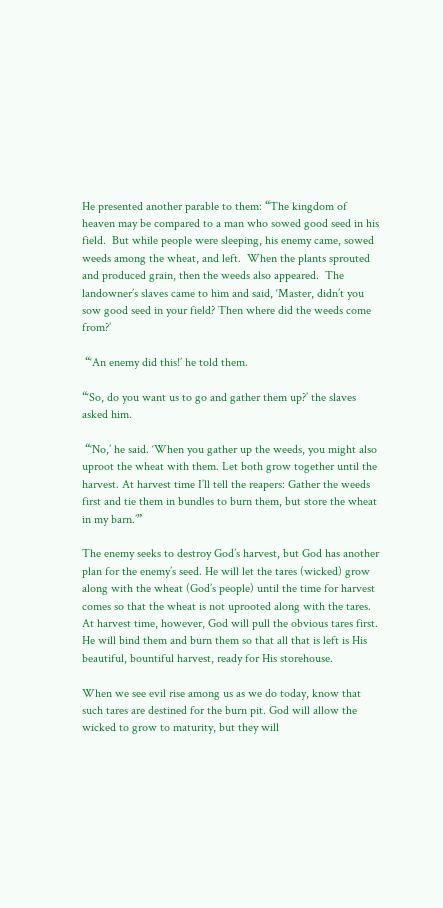He presented another parable to them: “The kingdom of heaven may be compared to a man who sowed good seed in his field.  But while people were sleeping, his enemy came, sowed weeds among the wheat, and left.  When the plants sprouted and produced grain, then the weeds also appeared.  The landowner’s slaves came to him and said, ‘Master, didn’t you sow good seed in your field? Then where did the weeds come from?’

 “‘An enemy did this!’ he told them.

“‘So, do you want us to go and gather them up?’ the slaves asked him.

 “‘No,’ he said. ‘When you gather up the weeds, you might also uproot the wheat with them. Let both grow together until the harvest. At harvest time I’ll tell the reapers: Gather the weeds first and tie them in bundles to burn them, but store the wheat in my barn.’”

The enemy seeks to destroy God’s harvest, but God has another plan for the enemy’s seed. He will let the tares (wicked) grow along with the wheat (God’s people) until the time for harvest comes so that the wheat is not uprooted along with the tares. At harvest time, however, God will pull the obvious tares first. He will bind them and burn them so that all that is left is His beautiful, bountiful harvest, ready for His storehouse.

When we see evil rise among us as we do today, know that such tares are destined for the burn pit. God will allow the wicked to grow to maturity, but they will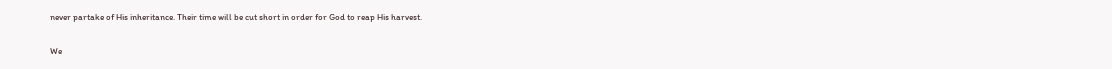never partake of His inheritance. Their time will be cut short in order for God to reap His harvest.

We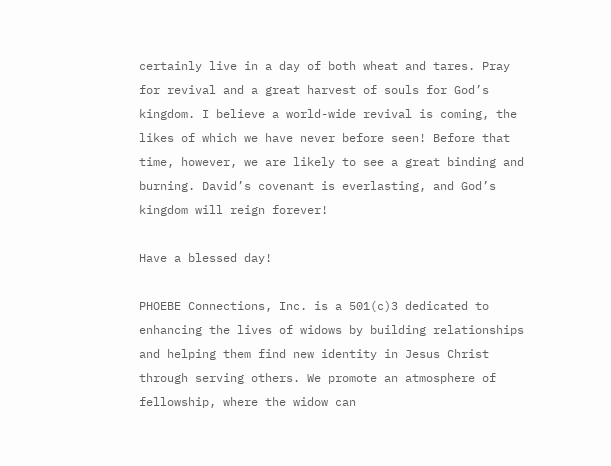certainly live in a day of both wheat and tares. Pray for revival and a great harvest of souls for God’s kingdom. I believe a world-wide revival is coming, the likes of which we have never before seen! Before that time, however, we are likely to see a great binding and burning. David’s covenant is everlasting, and God’s kingdom will reign forever!

Have a blessed day!

PHOEBE Connections, Inc. is a 501(c)3 dedicated to enhancing the lives of widows by building relationships and helping them find new identity in Jesus Christ through serving others. We promote an atmosphere of fellowship, where the widow can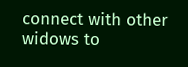connect with other widows to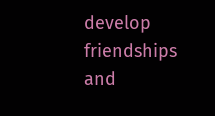develop friendships and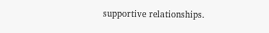supportive relationships.